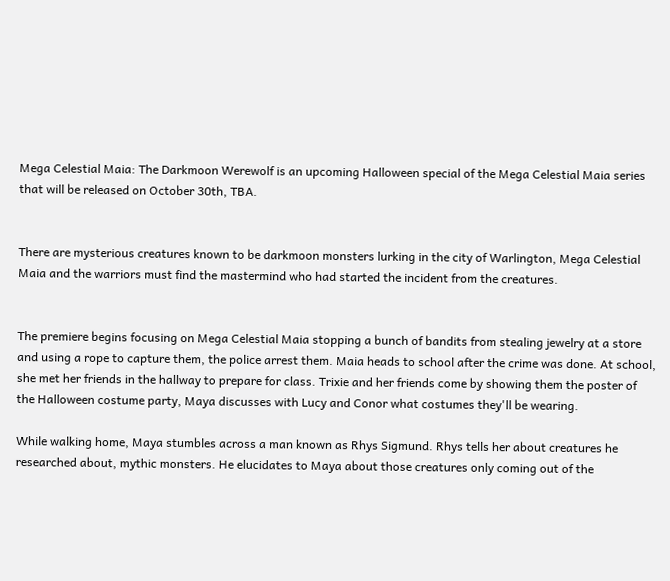Mega Celestial Maia: The Darkmoon Werewolf is an upcoming Halloween special of the Mega Celestial Maia series that will be released on October 30th, TBA.


There are mysterious creatures known to be darkmoon monsters lurking in the city of Warlington, Mega Celestial Maia and the warriors must find the mastermind who had started the incident from the creatures.


The premiere begins focusing on Mega Celestial Maia stopping a bunch of bandits from stealing jewelry at a store and using a rope to capture them, the police arrest them. Maia heads to school after the crime was done. At school, she met her friends in the hallway to prepare for class. Trixie and her friends come by showing them the poster of the Halloween costume party, Maya discusses with Lucy and Conor what costumes they'll be wearing.

While walking home, Maya stumbles across a man known as Rhys Sigmund. Rhys tells her about creatures he researched about, mythic monsters. He elucidates to Maya about those creatures only coming out of the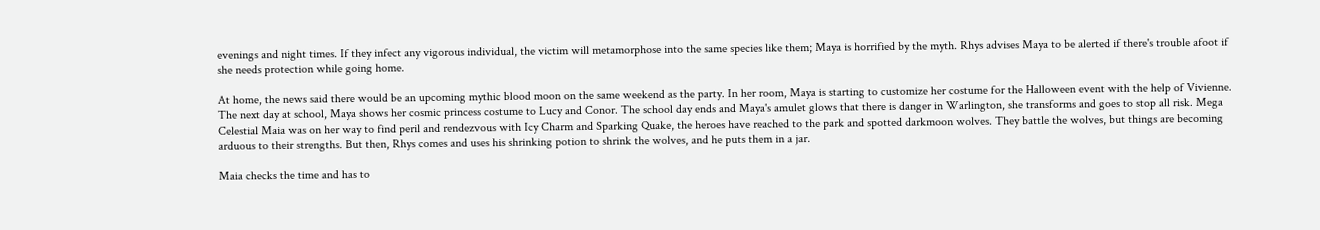evenings and night times. If they infect any vigorous individual, the victim will metamorphose into the same species like them; Maya is horrified by the myth. Rhys advises Maya to be alerted if there's trouble afoot if she needs protection while going home.

At home, the news said there would be an upcoming mythic blood moon on the same weekend as the party. In her room, Maya is starting to customize her costume for the Halloween event with the help of Vivienne. The next day at school, Maya shows her cosmic princess costume to Lucy and Conor. The school day ends and Maya's amulet glows that there is danger in Warlington, she transforms and goes to stop all risk. Mega Celestial Maia was on her way to find peril and rendezvous with Icy Charm and Sparking Quake, the heroes have reached to the park and spotted darkmoon wolves. They battle the wolves, but things are becoming arduous to their strengths. But then, Rhys comes and uses his shrinking potion to shrink the wolves, and he puts them in a jar.

Maia checks the time and has to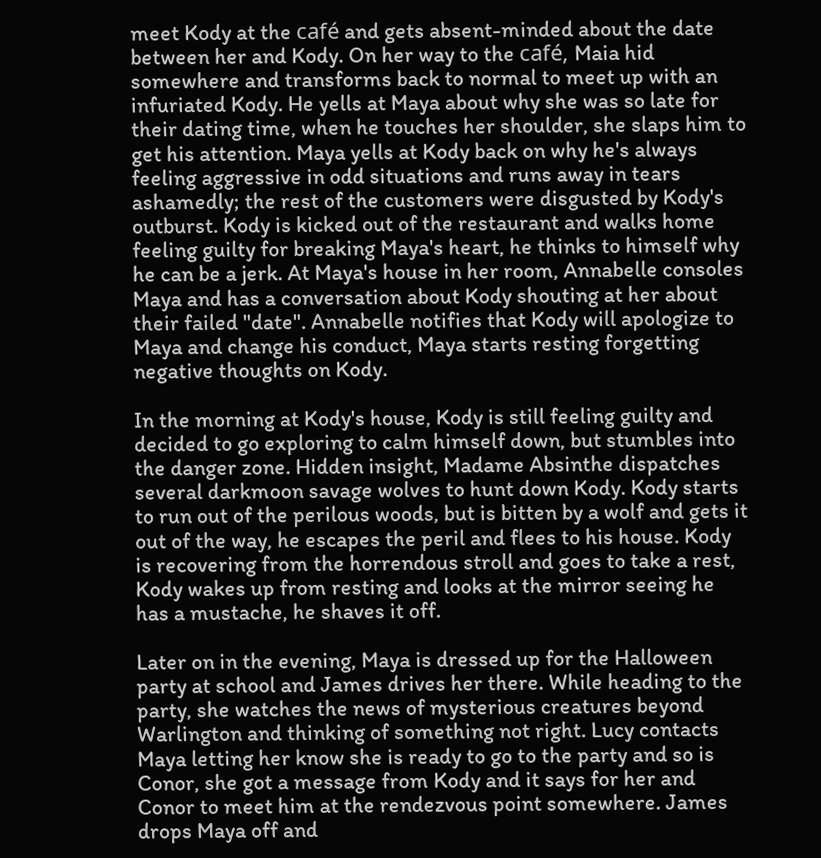meet Kody at the café and gets absent-minded about the date between her and Kody. On her way to the café, Maia hid somewhere and transforms back to normal to meet up with an infuriated Kody. He yells at Maya about why she was so late for their dating time, when he touches her shoulder, she slaps him to get his attention. Maya yells at Kody back on why he's always feeling aggressive in odd situations and runs away in tears ashamedly; the rest of the customers were disgusted by Kody's outburst. Kody is kicked out of the restaurant and walks home feeling guilty for breaking Maya's heart, he thinks to himself why he can be a jerk. At Maya's house in her room, Annabelle consoles Maya and has a conversation about Kody shouting at her about their failed "date". Annabelle notifies that Kody will apologize to Maya and change his conduct, Maya starts resting forgetting negative thoughts on Kody.

In the morning at Kody's house, Kody is still feeling guilty and decided to go exploring to calm himself down, but stumbles into the danger zone. Hidden insight, Madame Absinthe dispatches several darkmoon savage wolves to hunt down Kody. Kody starts to run out of the perilous woods, but is bitten by a wolf and gets it out of the way, he escapes the peril and flees to his house. Kody is recovering from the horrendous stroll and goes to take a rest, Kody wakes up from resting and looks at the mirror seeing he has a mustache, he shaves it off.

Later on in the evening, Maya is dressed up for the Halloween party at school and James drives her there. While heading to the party, she watches the news of mysterious creatures beyond Warlington and thinking of something not right. Lucy contacts Maya letting her know she is ready to go to the party and so is Conor, she got a message from Kody and it says for her and Conor to meet him at the rendezvous point somewhere. James drops Maya off and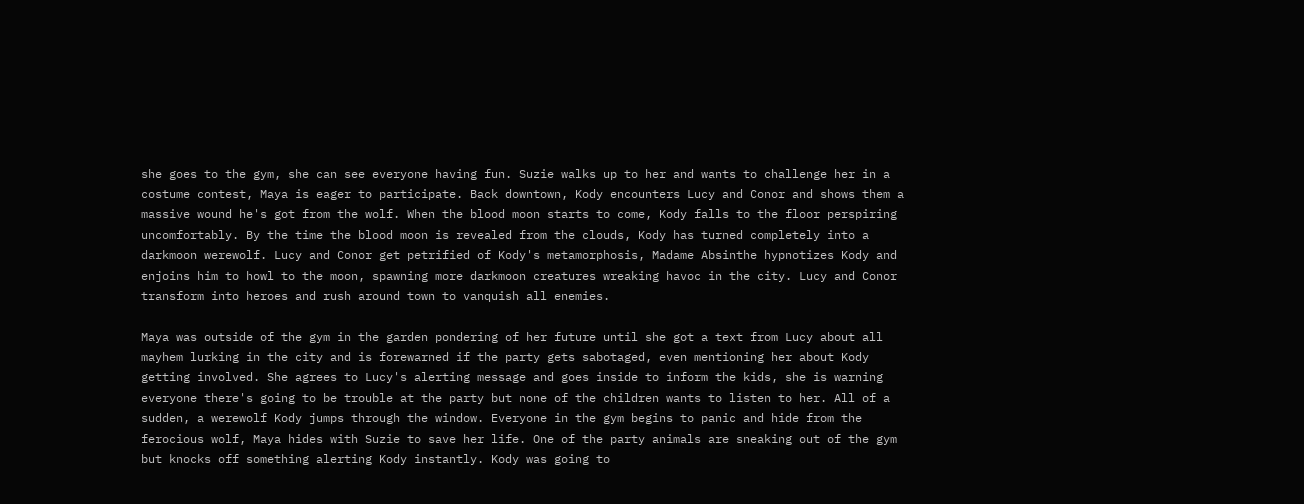she goes to the gym, she can see everyone having fun. Suzie walks up to her and wants to challenge her in a costume contest, Maya is eager to participate. Back downtown, Kody encounters Lucy and Conor and shows them a massive wound he's got from the wolf. When the blood moon starts to come, Kody falls to the floor perspiring uncomfortably. By the time the blood moon is revealed from the clouds, Kody has turned completely into a darkmoon werewolf. Lucy and Conor get petrified of Kody's metamorphosis, Madame Absinthe hypnotizes Kody and enjoins him to howl to the moon, spawning more darkmoon creatures wreaking havoc in the city. Lucy and Conor transform into heroes and rush around town to vanquish all enemies.

Maya was outside of the gym in the garden pondering of her future until she got a text from Lucy about all mayhem lurking in the city and is forewarned if the party gets sabotaged, even mentioning her about Kody getting involved. She agrees to Lucy's alerting message and goes inside to inform the kids, she is warning everyone there's going to be trouble at the party but none of the children wants to listen to her. All of a sudden, a werewolf Kody jumps through the window. Everyone in the gym begins to panic and hide from the ferocious wolf, Maya hides with Suzie to save her life. One of the party animals are sneaking out of the gym but knocks off something alerting Kody instantly. Kody was going to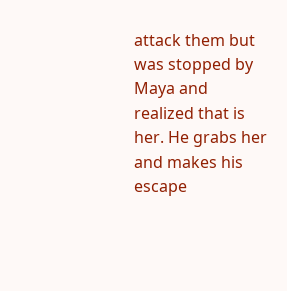attack them but was stopped by Maya and realized that is her. He grabs her and makes his escape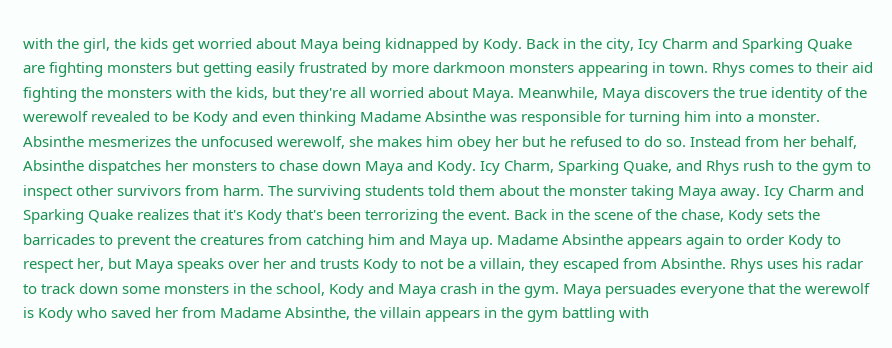with the girl, the kids get worried about Maya being kidnapped by Kody. Back in the city, Icy Charm and Sparking Quake are fighting monsters but getting easily frustrated by more darkmoon monsters appearing in town. Rhys comes to their aid fighting the monsters with the kids, but they're all worried about Maya. Meanwhile, Maya discovers the true identity of the werewolf revealed to be Kody and even thinking Madame Absinthe was responsible for turning him into a monster. Absinthe mesmerizes the unfocused werewolf, she makes him obey her but he refused to do so. Instead from her behalf, Absinthe dispatches her monsters to chase down Maya and Kody. Icy Charm, Sparking Quake, and Rhys rush to the gym to inspect other survivors from harm. The surviving students told them about the monster taking Maya away. Icy Charm and Sparking Quake realizes that it's Kody that's been terrorizing the event. Back in the scene of the chase, Kody sets the barricades to prevent the creatures from catching him and Maya up. Madame Absinthe appears again to order Kody to respect her, but Maya speaks over her and trusts Kody to not be a villain, they escaped from Absinthe. Rhys uses his radar to track down some monsters in the school, Kody and Maya crash in the gym. Maya persuades everyone that the werewolf is Kody who saved her from Madame Absinthe, the villain appears in the gym battling with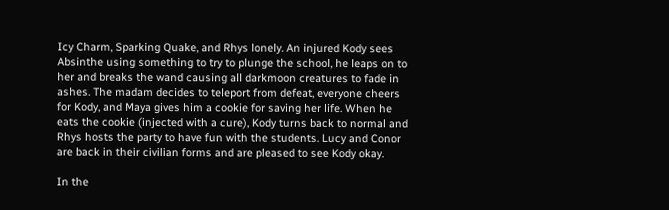Icy Charm, Sparking Quake, and Rhys lonely. An injured Kody sees Absinthe using something to try to plunge the school, he leaps on to her and breaks the wand causing all darkmoon creatures to fade in ashes. The madam decides to teleport from defeat, everyone cheers for Kody, and Maya gives him a cookie for saving her life. When he eats the cookie (injected with a cure), Kody turns back to normal and Rhys hosts the party to have fun with the students. Lucy and Conor are back in their civilian forms and are pleased to see Kody okay.

In the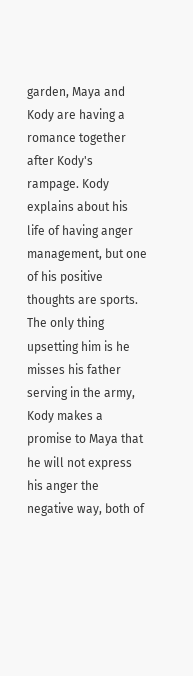garden, Maya and Kody are having a romance together after Kody's rampage. Kody explains about his life of having anger management, but one of his positive thoughts are sports. The only thing upsetting him is he misses his father serving in the army, Kody makes a promise to Maya that he will not express his anger the negative way, both of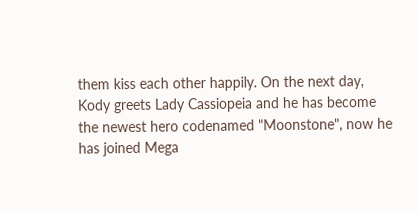them kiss each other happily. On the next day, Kody greets Lady Cassiopeia and he has become the newest hero codenamed "Moonstone", now he has joined Mega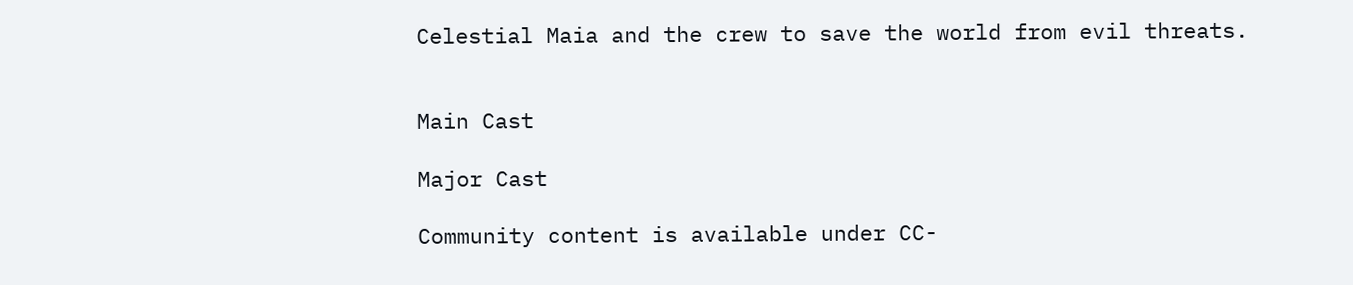Celestial Maia and the crew to save the world from evil threats.


Main Cast

Major Cast

Community content is available under CC-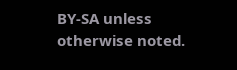BY-SA unless otherwise noted.